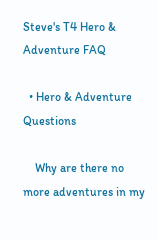Steve's T4 Hero & Adventure FAQ

  • Hero & Adventure Questions

    Why are there no more adventures in my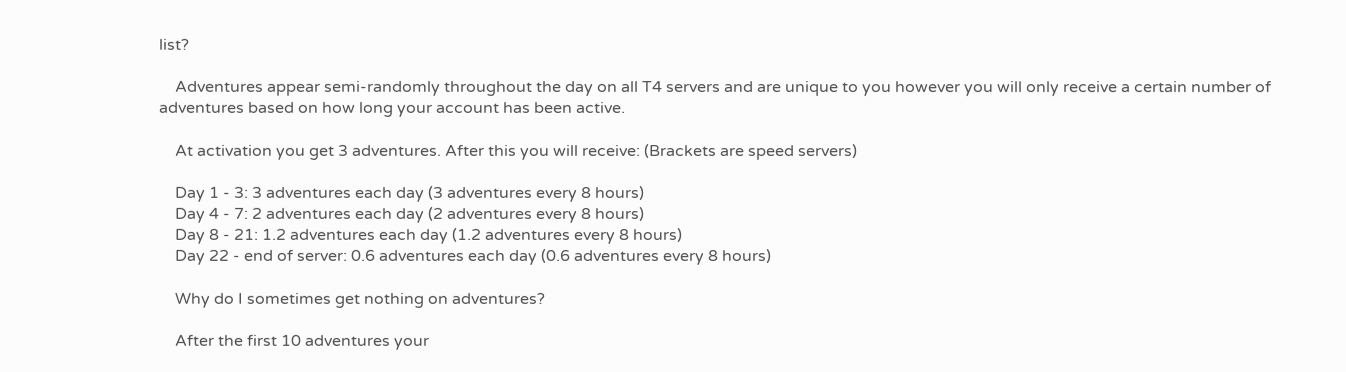list?

    Adventures appear semi-randomly throughout the day on all T4 servers and are unique to you however you will only receive a certain number of adventures based on how long your account has been active.

    At activation you get 3 adventures. After this you will receive: (Brackets are speed servers)

    Day 1 - 3: 3 adventures each day (3 adventures every 8 hours)
    Day 4 - 7: 2 adventures each day (2 adventures every 8 hours)
    Day 8 - 21: 1.2 adventures each day (1.2 adventures every 8 hours)
    Day 22 - end of server: 0.6 adventures each day (0.6 adventures every 8 hours)

    Why do I sometimes get nothing on adventures?

    After the first 10 adventures your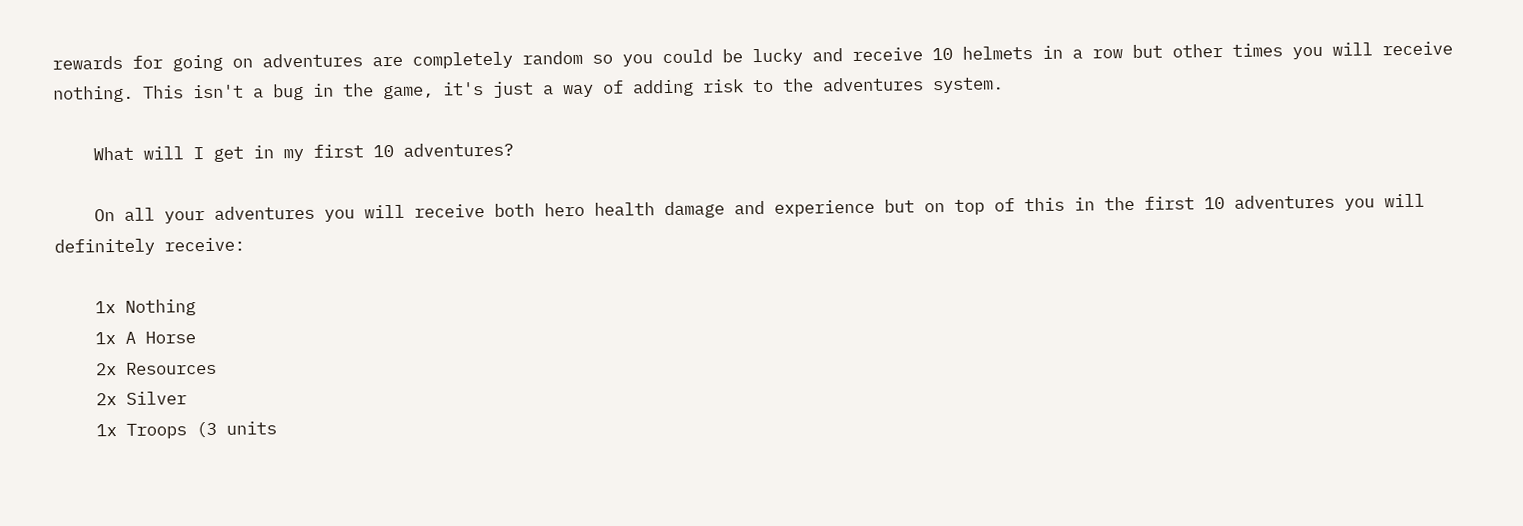rewards for going on adventures are completely random so you could be lucky and receive 10 helmets in a row but other times you will receive nothing. This isn't a bug in the game, it's just a way of adding risk to the adventures system.

    What will I get in my first 10 adventures?

    On all your adventures you will receive both hero health damage and experience but on top of this in the first 10 adventures you will definitely receive:

    1x Nothing
    1x A Horse
    2x Resources
    2x Silver
    1x Troops (3 units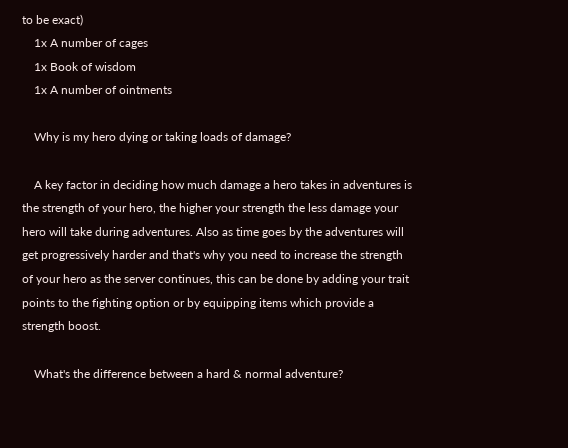to be exact)
    1x A number of cages
    1x Book of wisdom
    1x A number of ointments

    Why is my hero dying or taking loads of damage?

    A key factor in deciding how much damage a hero takes in adventures is the strength of your hero, the higher your strength the less damage your hero will take during adventures. Also as time goes by the adventures will get progressively harder and that's why you need to increase the strength of your hero as the server continues, this can be done by adding your trait points to the fighting option or by equipping items which provide a strength boost.

    What's the difference between a hard & normal adventure?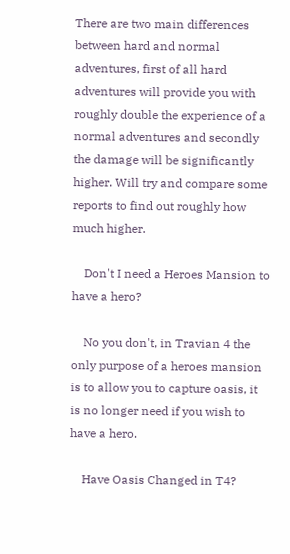There are two main differences between hard and normal adventures, first of all hard adventures will provide you with roughly double the experience of a normal adventures and secondly the damage will be significantly higher. Will try and compare some reports to find out roughly how much higher.

    Don't I need a Heroes Mansion to have a hero?

    No you don't, in Travian 4 the only purpose of a heroes mansion is to allow you to capture oasis, it is no longer need if you wish to have a hero.

    Have Oasis Changed in T4?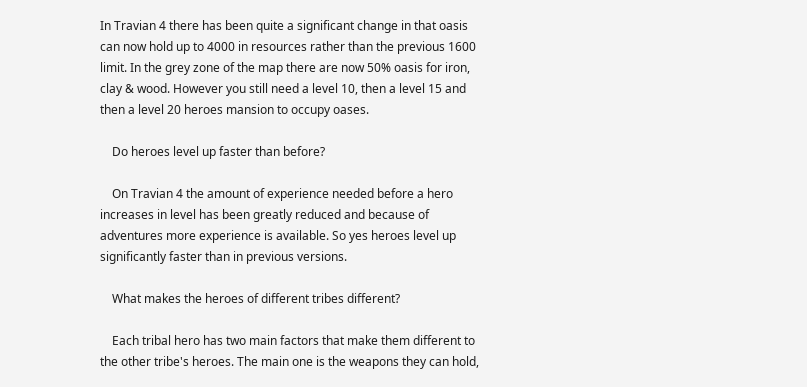In Travian 4 there has been quite a significant change in that oasis can now hold up to 4000 in resources rather than the previous 1600 limit. In the grey zone of the map there are now 50% oasis for iron, clay & wood. However you still need a level 10, then a level 15 and then a level 20 heroes mansion to occupy oases.

    Do heroes level up faster than before?

    On Travian 4 the amount of experience needed before a hero increases in level has been greatly reduced and because of adventures more experience is available. So yes heroes level up significantly faster than in previous versions.

    What makes the heroes of different tribes different?

    Each tribal hero has two main factors that make them different to the other tribe's heroes. The main one is the weapons they can hold,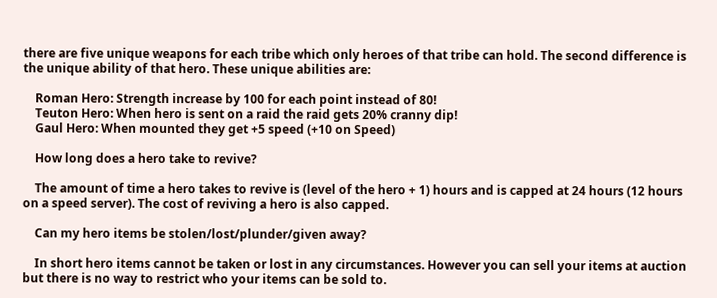there are five unique weapons for each tribe which only heroes of that tribe can hold. The second difference is the unique ability of that hero. These unique abilities are:

    Roman Hero: Strength increase by 100 for each point instead of 80!
    Teuton Hero: When hero is sent on a raid the raid gets 20% cranny dip!
    Gaul Hero: When mounted they get +5 speed (+10 on Speed)

    How long does a hero take to revive?

    The amount of time a hero takes to revive is (level of the hero + 1) hours and is capped at 24 hours (12 hours on a speed server). The cost of reviving a hero is also capped.

    Can my hero items be stolen/lost/plunder/given away?

    In short hero items cannot be taken or lost in any circumstances. However you can sell your items at auction but there is no way to restrict who your items can be sold to.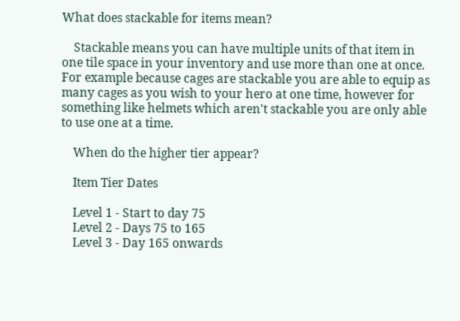What does stackable for items mean?

    Stackable means you can have multiple units of that item in one tile space in your inventory and use more than one at once. For example because cages are stackable you are able to equip as many cages as you wish to your hero at one time, however for something like helmets which aren't stackable you are only able to use one at a time.

    When do the higher tier appear?

    Item Tier Dates

    Level 1 - Start to day 75
    Level 2 - Days 75 to 165
    Level 3 - Day 165 onwards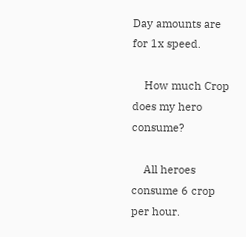Day amounts are for 1x speed.

    How much Crop does my hero consume?

    All heroes consume 6 crop per hour.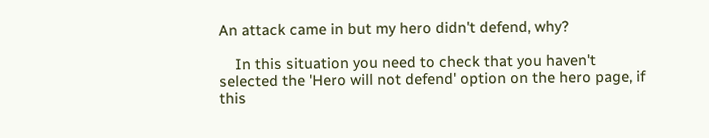An attack came in but my hero didn't defend, why?

    In this situation you need to check that you haven't selected the 'Hero will not defend' option on the hero page, if this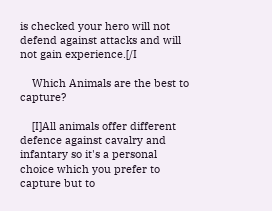is checked your hero will not defend against attacks and will not gain experience.[/I

    Which Animals are the best to capture?

    [I]All animals offer different defence against cavalry and infantary so it's a personal choice which you prefer to capture but to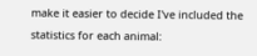make it easier to decide I've included the statistics for each animal: